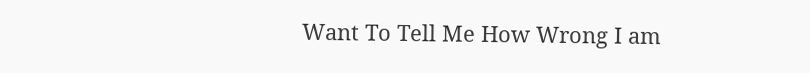Want To Tell Me How Wrong I am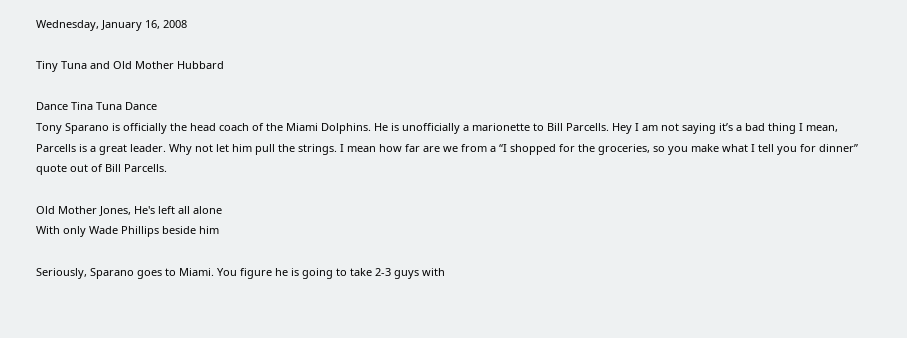Wednesday, January 16, 2008

Tiny Tuna and Old Mother Hubbard

Dance Tina Tuna Dance
Tony Sparano is officially the head coach of the Miami Dolphins. He is unofficially a marionette to Bill Parcells. Hey I am not saying it’s a bad thing I mean, Parcells is a great leader. Why not let him pull the strings. I mean how far are we from a “I shopped for the groceries, so you make what I tell you for dinner” quote out of Bill Parcells.

Old Mother Jones, He's left all alone
With only Wade Phillips beside him

Seriously, Sparano goes to Miami. You figure he is going to take 2-3 guys with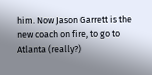him. Now Jason Garrett is the new coach on fire, to go to Atlanta (really?)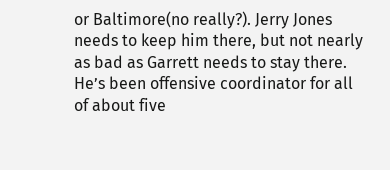or Baltimore(no really?). Jerry Jones needs to keep him there, but not nearly as bad as Garrett needs to stay there. He’s been offensive coordinator for all of about five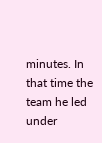minutes. In that time the team he led under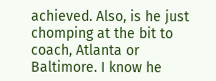achieved. Also, is he just chomping at the bit to coach, Atlanta or Baltimore. I know he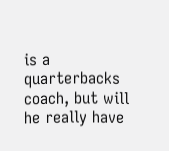is a quarterbacks coach, but will he really have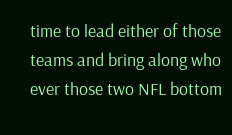time to lead either of those teams and bring along who ever those two NFL bottom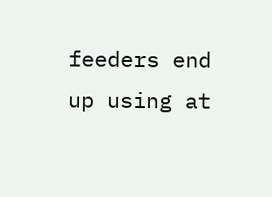feeders end up using at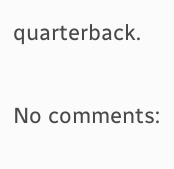quarterback.

No comments: